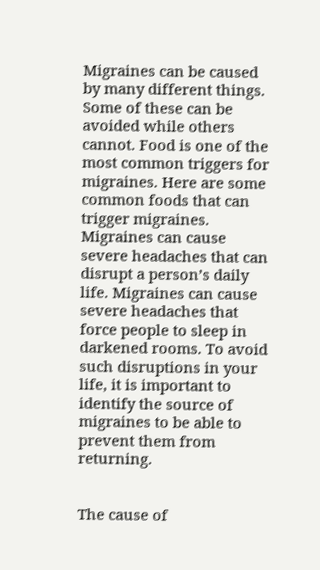Migraines can be caused by many different things. Some of these can be avoided while others cannot. Food is one of the most common triggers for migraines. Here are some common foods that can trigger migraines. Migraines can cause severe headaches that can disrupt a person’s daily life. Migraines can cause severe headaches that force people to sleep in darkened rooms. To avoid such disruptions in your life, it is important to identify the source of migraines to be able to prevent them from returning.


The cause of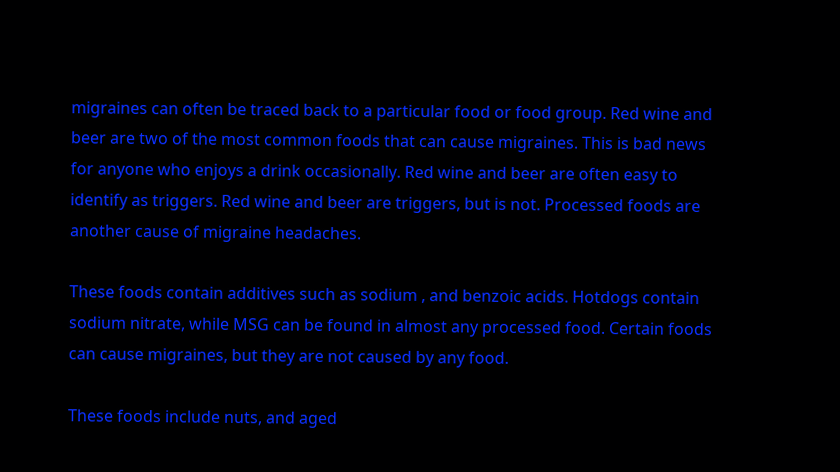migraines can often be traced back to a particular food or food group. Red wine and beer are two of the most common foods that can cause migraines. This is bad news for anyone who enjoys a drink occasionally. Red wine and beer are often easy to identify as triggers. Red wine and beer are triggers, but is not. Processed foods are another cause of migraine headaches.

These foods contain additives such as sodium , and benzoic acids. Hotdogs contain sodium nitrate, while MSG can be found in almost any processed food. Certain foods can cause migraines, but they are not caused by any food.

These foods include nuts, and aged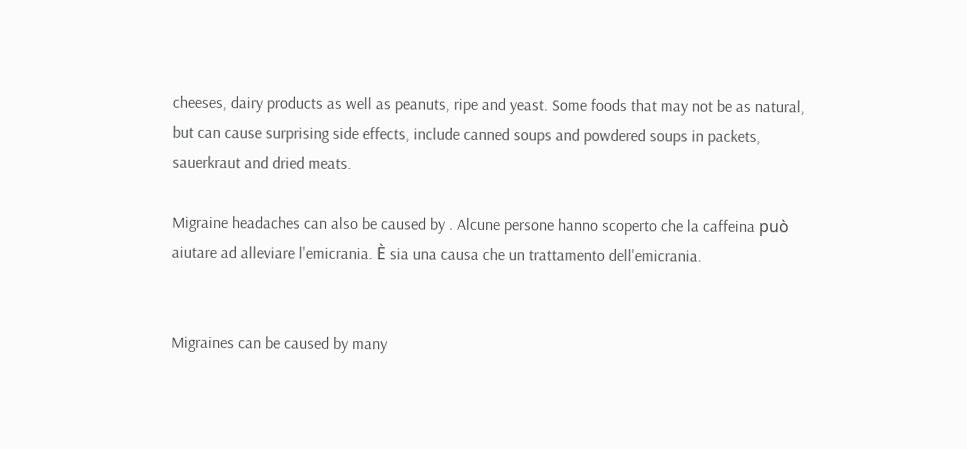cheeses, dairy products as well as peanuts, ripe and yeast. Some foods that may not be as natural, but can cause surprising side effects, include canned soups and powdered soups in packets, sauerkraut and dried meats.

Migraine headaches can also be caused by . Alcune persone hanno scoperto che la caffeina può aiutare ad alleviare l'emicrania. È sia una causa che un trattamento dell'emicrania.


Migraines can be caused by many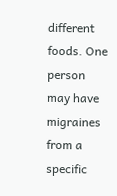different foods. One person may have migraines from a specific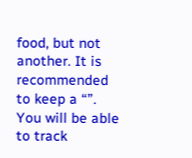food, but not another. It is recommended to keep a “”. You will be able to track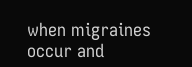when migraines occur and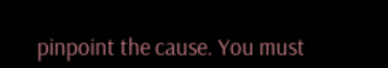pinpoint the cause. You must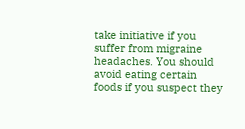take initiative if you suffer from migraine headaches. You should avoid eating certain foods if you suspect they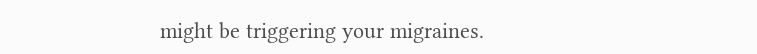might be triggering your migraines.